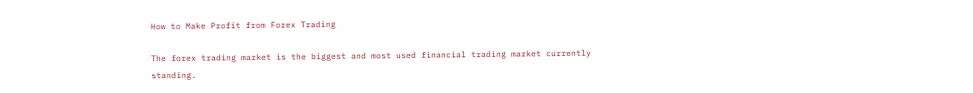How to Make Profit from Forex Trading

The forex trading market is the biggest and most used financial trading market currently standing.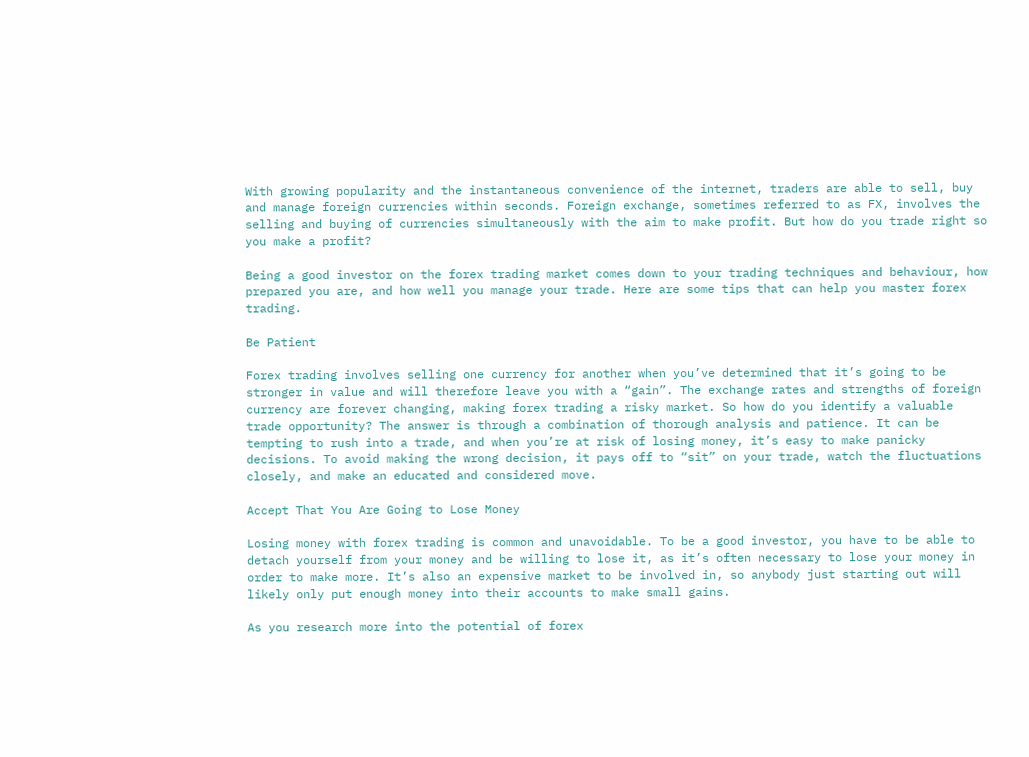With growing popularity and the instantaneous convenience of the internet, traders are able to sell, buy and manage foreign currencies within seconds. Foreign exchange, sometimes referred to as FX, involves the selling and buying of currencies simultaneously with the aim to make profit. But how do you trade right so you make a profit?

Being a good investor on the forex trading market comes down to your trading techniques and behaviour, how prepared you are, and how well you manage your trade. Here are some tips that can help you master forex trading.

Be Patient

Forex trading involves selling one currency for another when you’ve determined that it’s going to be stronger in value and will therefore leave you with a “gain”. The exchange rates and strengths of foreign currency are forever changing, making forex trading a risky market. So how do you identify a valuable trade opportunity? The answer is through a combination of thorough analysis and patience. It can be tempting to rush into a trade, and when you’re at risk of losing money, it’s easy to make panicky decisions. To avoid making the wrong decision, it pays off to “sit” on your trade, watch the fluctuations closely, and make an educated and considered move.

Accept That You Are Going to Lose Money

Losing money with forex trading is common and unavoidable. To be a good investor, you have to be able to detach yourself from your money and be willing to lose it, as it’s often necessary to lose your money in order to make more. It’s also an expensive market to be involved in, so anybody just starting out will likely only put enough money into their accounts to make small gains.

As you research more into the potential of forex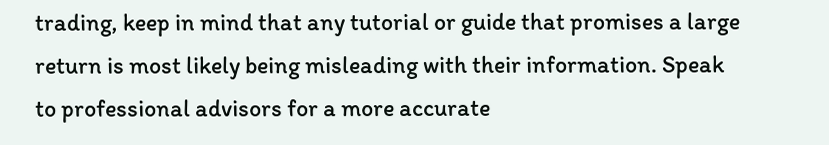trading, keep in mind that any tutorial or guide that promises a large return is most likely being misleading with their information. Speak to professional advisors for a more accurate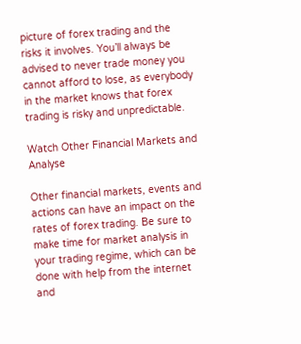picture of forex trading and the risks it involves. You’ll always be advised to never trade money you cannot afford to lose, as everybody in the market knows that forex trading is risky and unpredictable.

Watch Other Financial Markets and Analyse

Other financial markets, events and actions can have an impact on the rates of forex trading. Be sure to make time for market analysis in your trading regime, which can be done with help from the internet and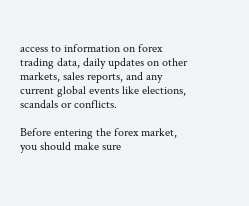access to information on forex trading data, daily updates on other markets, sales reports, and any current global events like elections, scandals or conflicts.

Before entering the forex market, you should make sure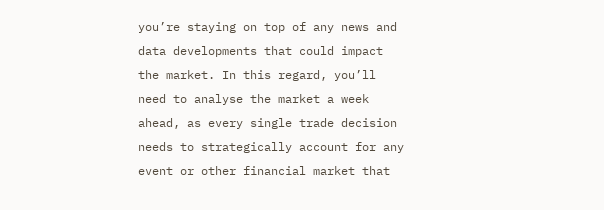you’re staying on top of any news and data developments that could impact the market. In this regard, you’ll need to analyse the market a week ahead, as every single trade decision needs to strategically account for any event or other financial market that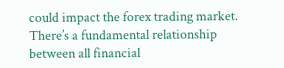could impact the forex trading market. There’s a fundamental relationship between all financial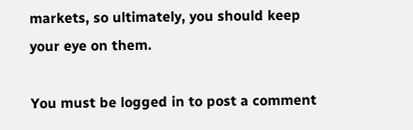markets, so ultimately, you should keep your eye on them.

You must be logged in to post a comment